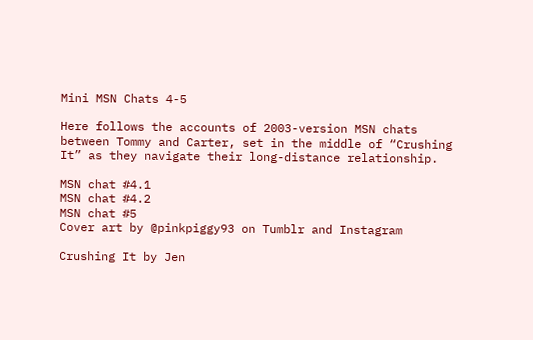Mini MSN Chats 4-5

Here follows the accounts of 2003-version MSN chats between Tommy and Carter, set in the middle of “Crushing It” as they navigate their long-distance relationship.

MSN chat #4.1
MSN chat #4.2
MSN chat #5
Cover art by @pinkpiggy93 on Tumblr and Instagram

Crushing It by Jen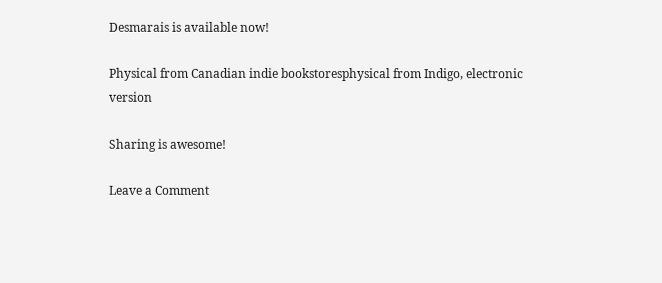Desmarais is available now!

Physical from Canadian indie bookstoresphysical from Indigo, electronic version

Sharing is awesome!

Leave a Comment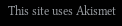This site uses Akismet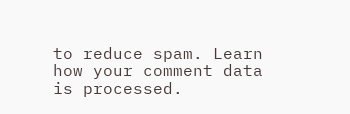to reduce spam. Learn how your comment data is processed.